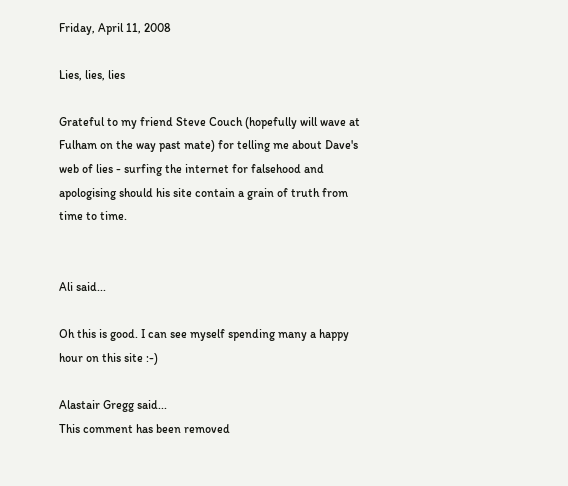Friday, April 11, 2008

Lies, lies, lies

Grateful to my friend Steve Couch (hopefully will wave at Fulham on the way past mate) for telling me about Dave's web of lies - surfing the internet for falsehood and apologising should his site contain a grain of truth from time to time.


Ali said...

Oh this is good. I can see myself spending many a happy hour on this site :-)

Alastair Gregg said...
This comment has been removed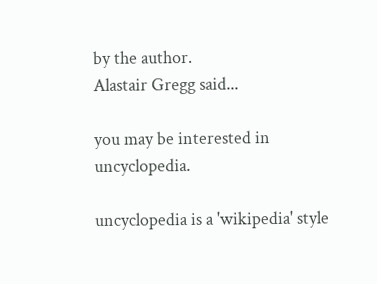by the author.
Alastair Gregg said...

you may be interested in uncyclopedia.

uncyclopedia is a 'wikipedia' style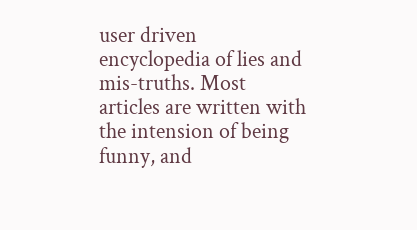user driven encyclopedia of lies and mis-truths. Most articles are written with the intension of being funny, and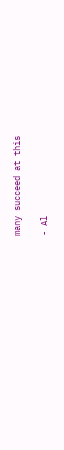many succeed at this

- Al